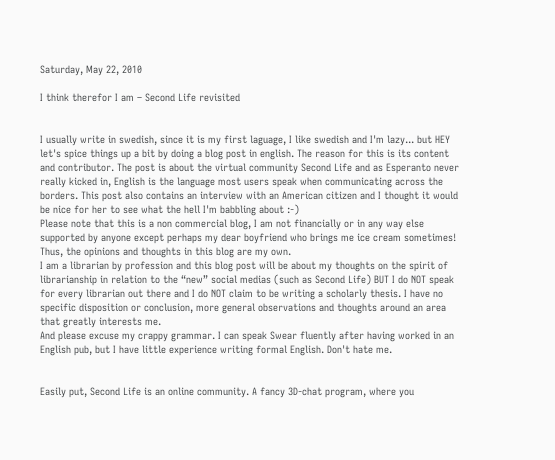Saturday, May 22, 2010

I think therefor I am – Second Life revisited


I usually write in swedish, since it is my first laguage, I like swedish and I'm lazy... but HEY let's spice things up a bit by doing a blog post in english. The reason for this is its content and contributor. The post is about the virtual community Second Life and as Esperanto never really kicked in, English is the language most users speak when communicating across the borders. This post also contains an interview with an American citizen and I thought it would be nice for her to see what the hell I'm babbling about :-)
Please note that this is a non commercial blog, I am not financially or in any way else supported by anyone except perhaps my dear boyfriend who brings me ice cream sometimes! Thus, the opinions and thoughts in this blog are my own.
I am a librarian by profession and this blog post will be about my thoughts on the spirit of librarianship in relation to the “new” social medias (such as Second Life) BUT I do NOT speak for every librarian out there and I do NOT claim to be writing a scholarly thesis. I have no specific disposition or conclusion, more general observations and thoughts around an area that greatly interests me.
And please excuse my crappy grammar. I can speak Swear fluently after having worked in an English pub, but I have little experience writing formal English. Don't hate me.


Easily put, Second Life is an online community. A fancy 3D-chat program, where you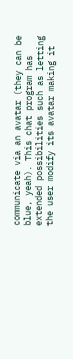communicate via an avatar (they can be blue, yeah). This chat program has extended possibilities such as letting the user modify its avatar making it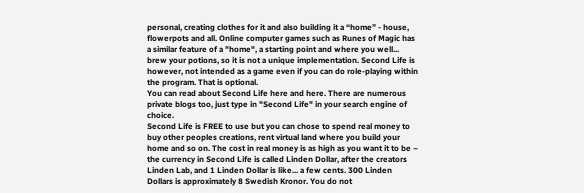personal, creating clothes for it and also building it a “home” - house, flowerpots and all. Online computer games such as Runes of Magic has a similar feature of a "home", a starting point and where you well... brew your potions, so it is not a unique implementation. Second Life is however, not intended as a game even if you can do role-playing within the program. That is optional.
You can read about Second Life here and here. There are numerous private blogs too, just type in "Second Life" in your search engine of choice.
Second Life is FREE to use but you can chose to spend real money to buy other peoples creations, rent virtual land where you build your home and so on. The cost in real money is as high as you want it to be – the currency in Second Life is called Linden Dollar, after the creators Linden Lab, and 1 Linden Dollar is like... a few cents. 300 Linden Dollars is approximately 8 Swedish Kronor. You do not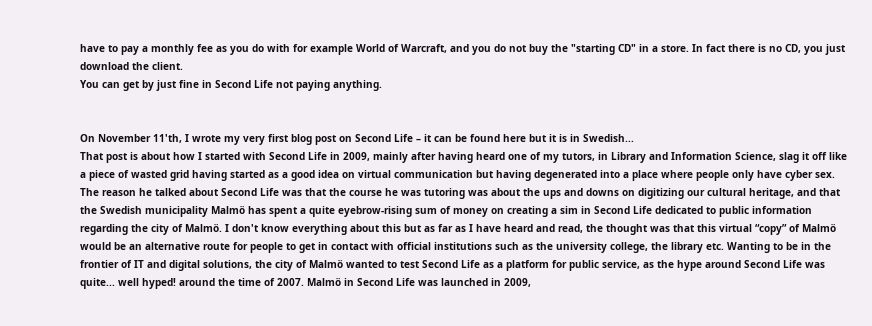have to pay a monthly fee as you do with for example World of Warcraft, and you do not buy the "starting CD" in a store. In fact there is no CD, you just download the client.
You can get by just fine in Second Life not paying anything.


On November 11'th, I wrote my very first blog post on Second Life – it can be found here but it is in Swedish...
That post is about how I started with Second Life in 2009, mainly after having heard one of my tutors, in Library and Information Science, slag it off like a piece of wasted grid having started as a good idea on virtual communication but having degenerated into a place where people only have cyber sex.
The reason he talked about Second Life was that the course he was tutoring was about the ups and downs on digitizing our cultural heritage, and that the Swedish municipality Malmö has spent a quite eyebrow-rising sum of money on creating a sim in Second Life dedicated to public information regarding the city of Malmö. I don't know everything about this but as far as I have heard and read, the thought was that this virtual “copy” of Malmö would be an alternative route for people to get in contact with official institutions such as the university college, the library etc. Wanting to be in the frontier of IT and digital solutions, the city of Malmö wanted to test Second Life as a platform for public service, as the hype around Second Life was quite... well hyped! around the time of 2007. Malmö in Second Life was launched in 2009,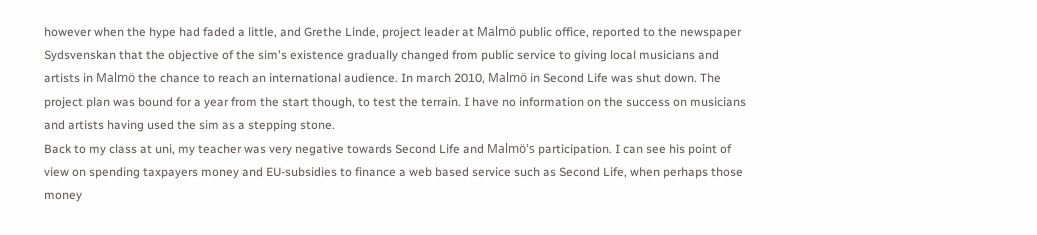however when the hype had faded a little, and Grethe Linde, project leader at Malmö public office, reported to the newspaper Sydsvenskan that the objective of the sim's existence gradually changed from public service to giving local musicians and artists in Malmö the chance to reach an international audience. In march 2010, Malmö in Second Life was shut down. The project plan was bound for a year from the start though, to test the terrain. I have no information on the success on musicians and artists having used the sim as a stepping stone.
Back to my class at uni, my teacher was very negative towards Second Life and Malmö's participation. I can see his point of view on spending taxpayers money and EU-subsidies to finance a web based service such as Second Life, when perhaps those money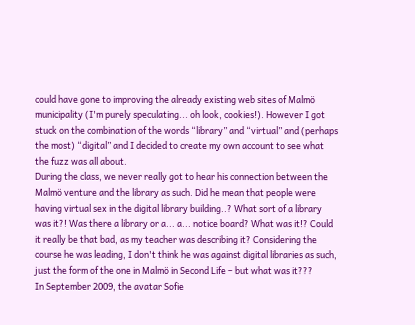could have gone to improving the already existing web sites of Malmö municipality (I'm purely speculating... oh look, cookies!). However I got stuck on the combination of the words “library” and “virtual” and (perhaps the most) “digital” and I decided to create my own account to see what the fuzz was all about.
During the class, we never really got to hear his connection between the Malmö venture and the library as such. Did he mean that people were having virtual sex in the digital library building..? What sort of a library was it?! Was there a library or a... a... notice board? What was it!? Could it really be that bad, as my teacher was describing it? Considering the course he was leading, I don't think he was against digital libraries as such, just the form of the one in Malmö in Second Life – but what was it???
In September 2009, the avatar Sofie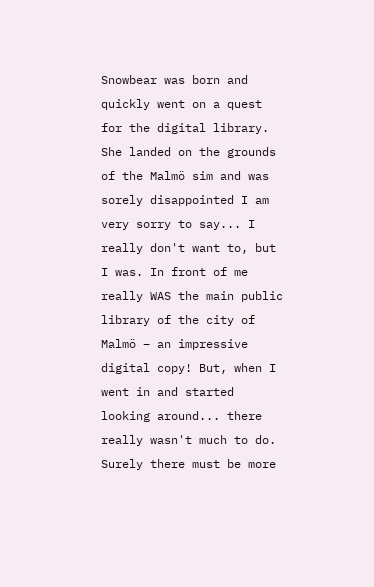Snowbear was born and quickly went on a quest for the digital library. She landed on the grounds of the Malmö sim and was sorely disappointed I am very sorry to say... I really don't want to, but I was. In front of me really WAS the main public library of the city of Malmö – an impressive digital copy! But, when I went in and started looking around... there really wasn't much to do. Surely there must be more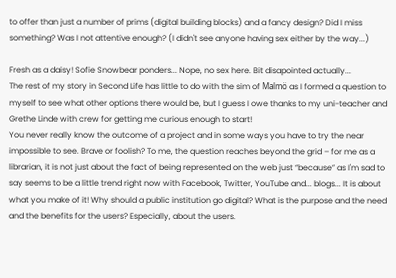to offer than just a number of prims (digital building blocks) and a fancy design? Did I miss something? Was I not attentive enough? (I didn't see anyone having sex either by the way...)

Fresh as a daisy! Sofie Snowbear ponders... Nope, no sex here. Bit disapointed actually...
The rest of my story in Second Life has little to do with the sim of Malmö as I formed a question to myself to see what other options there would be, but I guess I owe thanks to my uni-teacher and Grethe Linde with crew for getting me curious enough to start!
You never really know the outcome of a project and in some ways you have to try the near impossible to see. Brave or foolish? To me, the question reaches beyond the grid – for me as a librarian, it is not just about the fact of being represented on the web just “because” as I'm sad to say seems to be a little trend right now with Facebook, Twitter, YouTube and... blogs... It is about what you make of it! Why should a public institution go digital? What is the purpose and the need and the benefits for the users? Especially, about the users.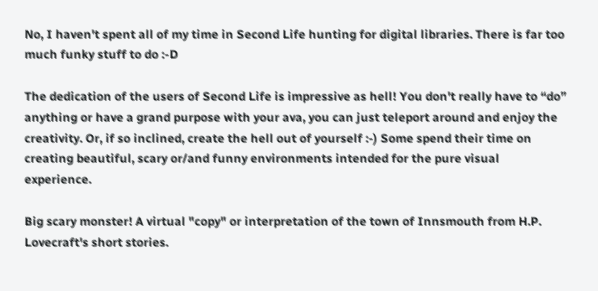No, I haven't spent all of my time in Second Life hunting for digital libraries. There is far too much funky stuff to do :-D

The dedication of the users of Second Life is impressive as hell! You don't really have to “do” anything or have a grand purpose with your ava, you can just teleport around and enjoy the creativity. Or, if so inclined, create the hell out of yourself :-) Some spend their time on creating beautiful, scary or/and funny environments intended for the pure visual experience.

Big scary monster! A virtual "copy" or interpretation of the town of Innsmouth from H.P. Lovecraft's short stories.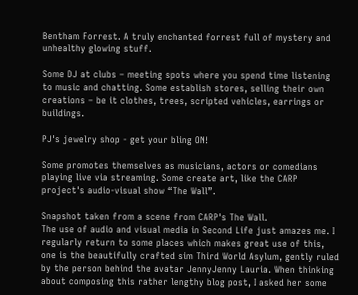Bentham Forrest. A truly enchanted forrest full of mystery and unhealthy glowing stuff.

Some DJ at clubs – meeting spots where you spend time listening to music and chatting. Some establish stores, selling their own creations – be it clothes, trees, scripted vehicles, earrings or buildings.

PJ's jewelry shop - get your bling ON!

Some promotes themselves as musicians, actors or comedians playing live via streaming. Some create art, like the CARP project's audio-visual show “The Wall”.

Snapshot taken from a scene from CARP's The Wall.
The use of audio and visual media in Second Life just amazes me. I regularly return to some places which makes great use of this, one is the beautifully crafted sim Third World Asylum, gently ruled by the person behind the avatar JennyJenny Lauria. When thinking about composing this rather lengthy blog post, I asked her some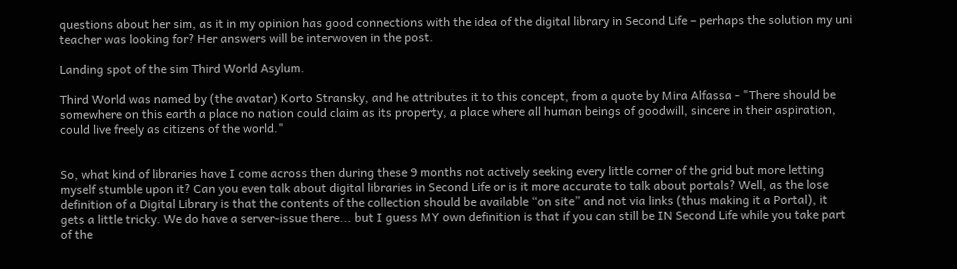questions about her sim, as it in my opinion has good connections with the idea of the digital library in Second Life – perhaps the solution my uni teacher was looking for? Her answers will be interwoven in the post.

Landing spot of the sim Third World Asylum.

Third World was named by (the avatar) Korto Stransky, and he attributes it to this concept, from a quote by Mira Alfassa - "There should be somewhere on this earth a place no nation could claim as its property, a place where all human beings of goodwill, sincere in their aspiration, could live freely as citizens of the world."


So, what kind of libraries have I come across then during these 9 months not actively seeking every little corner of the grid but more letting myself stumble upon it? Can you even talk about digital libraries in Second Life or is it more accurate to talk about portals? Well, as the lose definition of a Digital Library is that the contents of the collection should be available “on site” and not via links (thus making it a Portal), it gets a little tricky. We do have a server-issue there... but I guess MY own definition is that if you can still be IN Second Life while you take part of the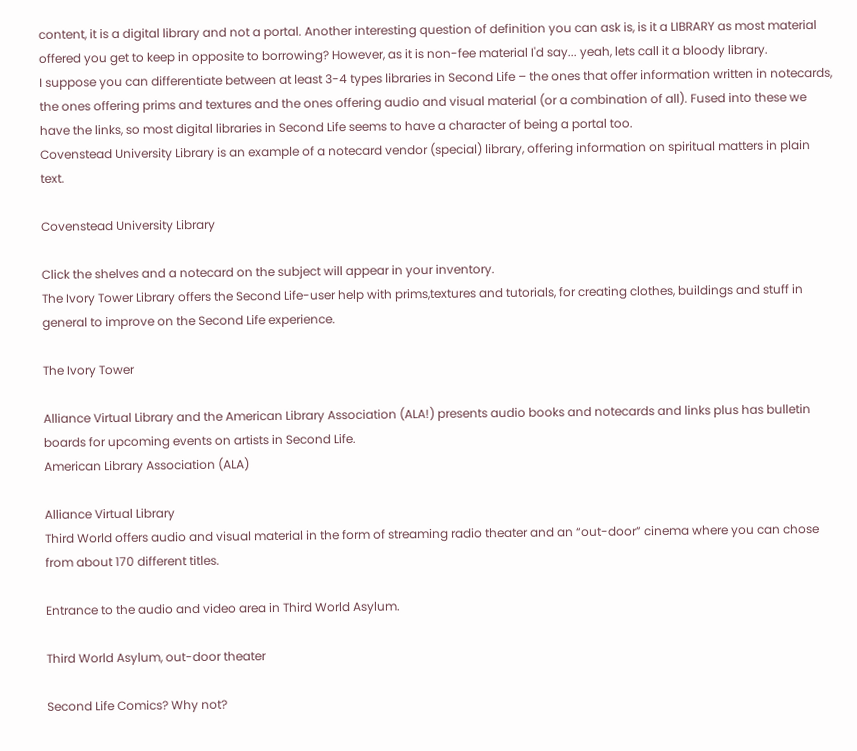content, it is a digital library and not a portal. Another interesting question of definition you can ask is, is it a LIBRARY as most material offered you get to keep in opposite to borrowing? However, as it is non-fee material I'd say... yeah, lets call it a bloody library.
I suppose you can differentiate between at least 3-4 types libraries in Second Life – the ones that offer information written in notecards, the ones offering prims and textures and the ones offering audio and visual material (or a combination of all). Fused into these we have the links, so most digital libraries in Second Life seems to have a character of being a portal too.
Covenstead University Library is an example of a notecard vendor (special) library, offering information on spiritual matters in plain text.

Covenstead University Library

Click the shelves and a notecard on the subject will appear in your inventory.
The Ivory Tower Library offers the Second Life-user help with prims,textures and tutorials, for creating clothes, buildings and stuff in general to improve on the Second Life experience.

The Ivory Tower

Alliance Virtual Library and the American Library Association (ALA!) presents audio books and notecards and links plus has bulletin boards for upcoming events on artists in Second Life.
American Library Association (ALA)

Alliance Virtual Library
Third World offers audio and visual material in the form of streaming radio theater and an “out-door” cinema where you can chose from about 170 different titles.

Entrance to the audio and video area in Third World Asylum.

Third World Asylum, out-door theater

Second Life Comics? Why not?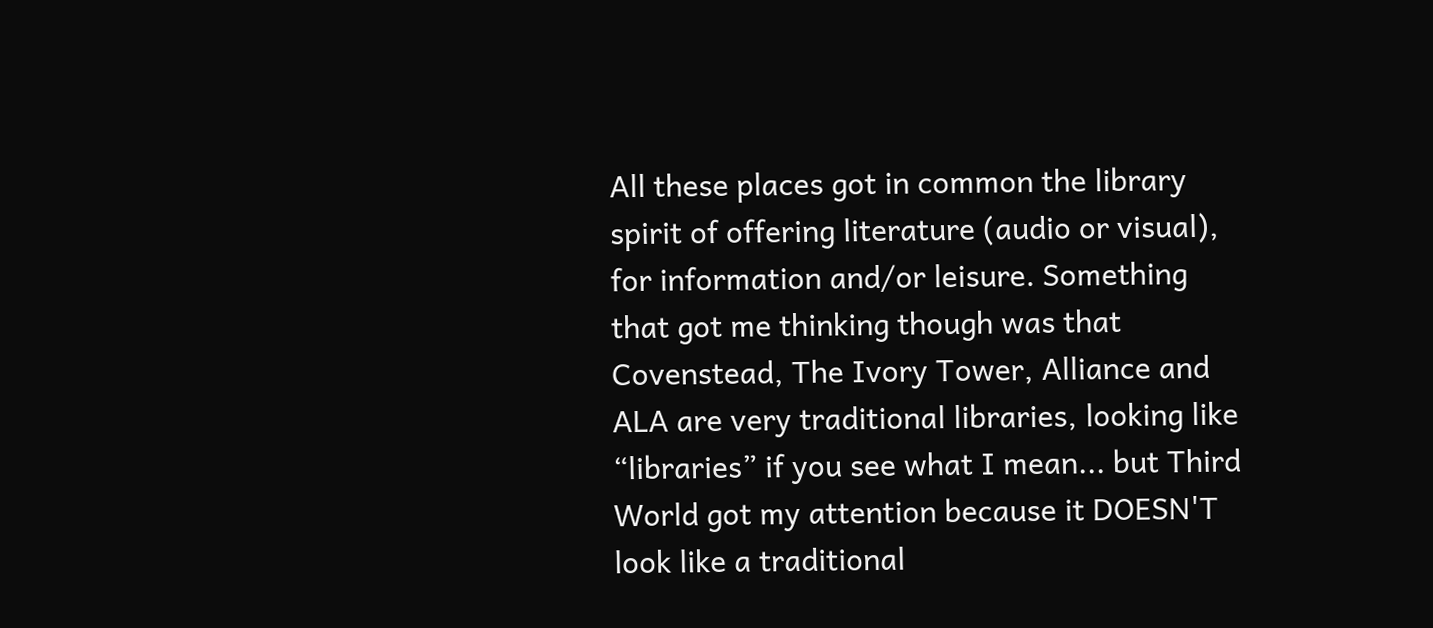All these places got in common the library spirit of offering literature (audio or visual), for information and/or leisure. Something that got me thinking though was that Covenstead, The Ivory Tower, Alliance and ALA are very traditional libraries, looking like “libraries” if you see what I mean... but Third World got my attention because it DOESN'T look like a traditional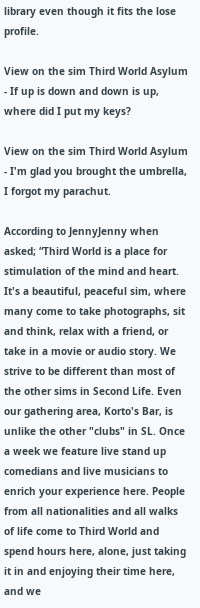library even though it fits the lose profile.

View on the sim Third World Asylum - If up is down and down is up, where did I put my keys?

View on the sim Third World Asylum - I'm glad you brought the umbrella, I forgot my parachut.

According to JennyJenny when asked; “Third World is a place for stimulation of the mind and heart. It's a beautiful, peaceful sim, where many come to take photographs, sit and think, relax with a friend, or take in a movie or audio story. We strive to be different than most of the other sims in Second Life. Even our gathering area, Korto's Bar, is unlike the other "clubs" in SL. Once a week we feature live stand up comedians and live musicians to enrich your experience here. People from all nationalities and all walks of life come to Third World and spend hours here, alone, just taking it in and enjoying their time here, and we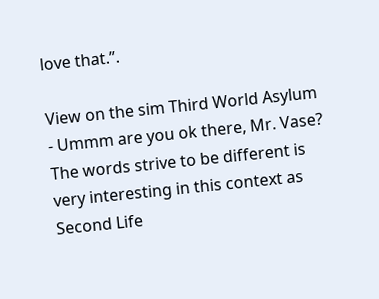love that.”.

View on the sim Third World Asylum - Ummm are you ok there, Mr. Vase?
The words strive to be different is very interesting in this context as Second Life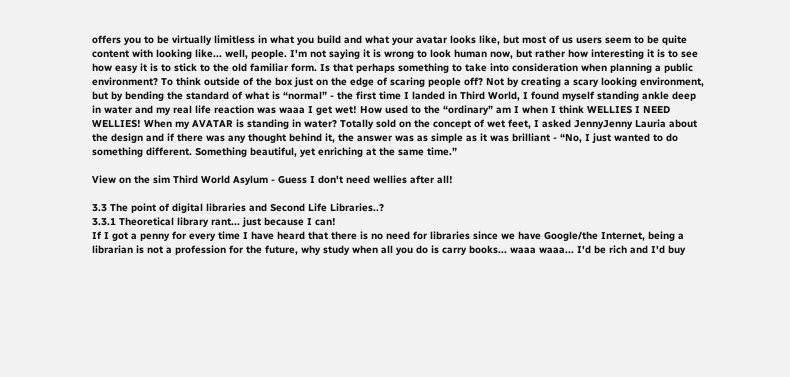offers you to be virtually limitless in what you build and what your avatar looks like, but most of us users seem to be quite content with looking like... well, people. I'm not saying it is wrong to look human now, but rather how interesting it is to see how easy it is to stick to the old familiar form. Is that perhaps something to take into consideration when planning a public environment? To think outside of the box just on the edge of scaring people off? Not by creating a scary looking environment, but by bending the standard of what is “normal” - the first time I landed in Third World, I found myself standing ankle deep in water and my real life reaction was waaa I get wet! How used to the “ordinary” am I when I think WELLIES I NEED WELLIES! When my AVATAR is standing in water? Totally sold on the concept of wet feet, I asked JennyJenny Lauria about the design and if there was any thought behind it, the answer was as simple as it was brilliant - “No, I just wanted to do something different. Something beautiful, yet enriching at the same time.”

View on the sim Third World Asylum - Guess I don't need wellies after all!

3.3 The point of digital libraries and Second Life Libraries..?
3.3.1 Theoretical library rant... just because I can!
If I got a penny for every time I have heard that there is no need for libraries since we have Google/the Internet, being a librarian is not a profession for the future, why study when all you do is carry books... waaa waaa... I'd be rich and I'd buy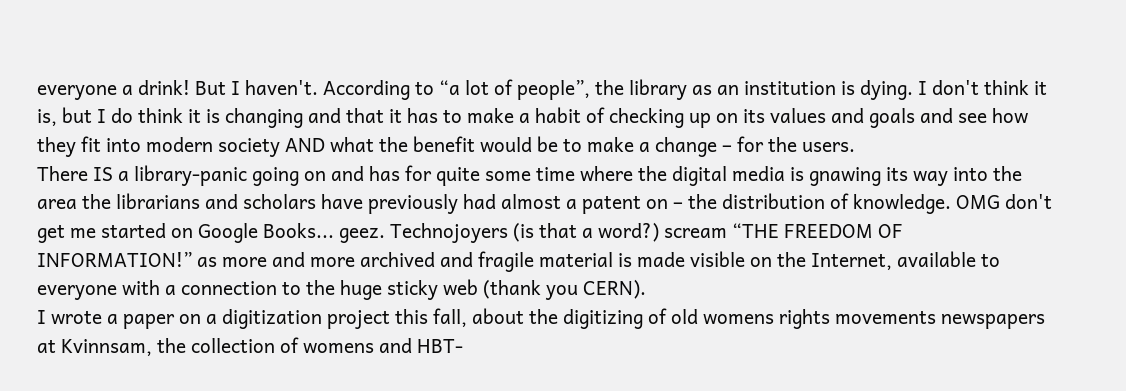everyone a drink! But I haven't. According to “a lot of people”, the library as an institution is dying. I don't think it is, but I do think it is changing and that it has to make a habit of checking up on its values and goals and see how they fit into modern society AND what the benefit would be to make a change – for the users.
There IS a library-panic going on and has for quite some time where the digital media is gnawing its way into the area the librarians and scholars have previously had almost a patent on – the distribution of knowledge. OMG don't get me started on Google Books... geez. Technojoyers (is that a word?) scream “THE FREEDOM OF INFORMATION!” as more and more archived and fragile material is made visible on the Internet, available to everyone with a connection to the huge sticky web (thank you CERN).
I wrote a paper on a digitization project this fall, about the digitizing of old womens rights movements newspapers at Kvinnsam, the collection of womens and HBT-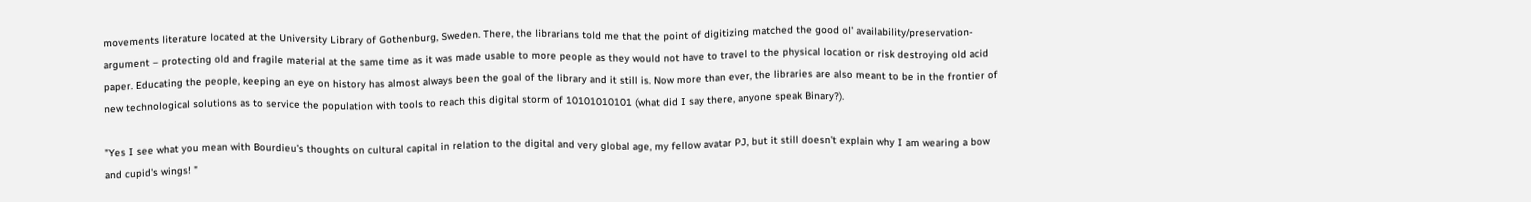movements literature located at the University Library of Gothenburg, Sweden. There, the librarians told me that the point of digitizing matched the good ol' availability/preservation-argument – protecting old and fragile material at the same time as it was made usable to more people as they would not have to travel to the physical location or risk destroying old acid paper. Educating the people, keeping an eye on history has almost always been the goal of the library and it still is. Now more than ever, the libraries are also meant to be in the frontier of new technological solutions as to service the population with tools to reach this digital storm of 10101010101 (what did I say there, anyone speak Binary?).

"Yes I see what you mean with Bourdieu's thoughts on cultural capital in relation to the digital and very global age, my fellow avatar PJ, but it still doesn't explain why I am wearing a bow and cupid's wings! "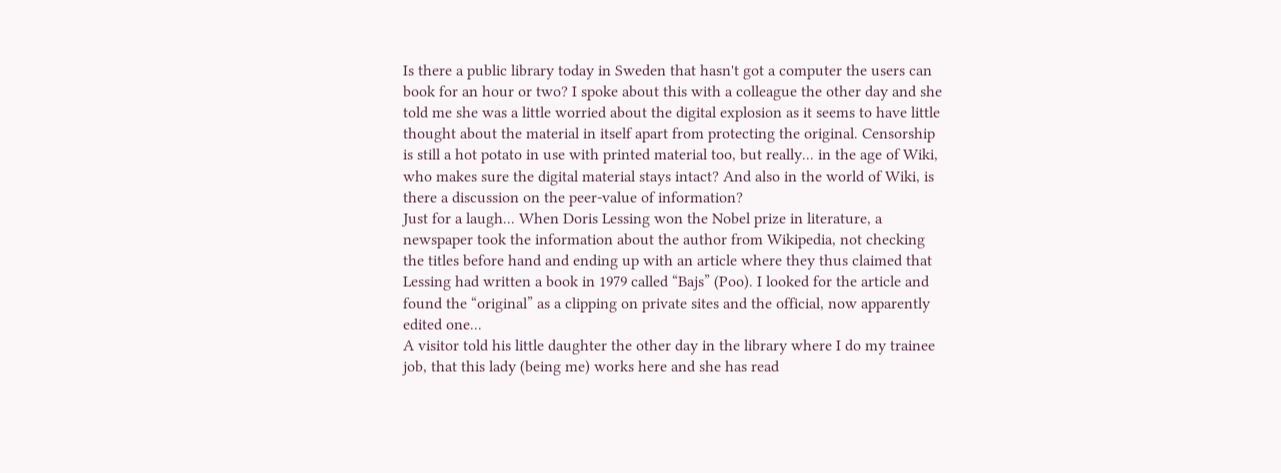Is there a public library today in Sweden that hasn't got a computer the users can book for an hour or two? I spoke about this with a colleague the other day and she told me she was a little worried about the digital explosion as it seems to have little thought about the material in itself apart from protecting the original. Censorship is still a hot potato in use with printed material too, but really... in the age of Wiki, who makes sure the digital material stays intact? And also in the world of Wiki, is there a discussion on the peer-value of information?
Just for a laugh... When Doris Lessing won the Nobel prize in literature, a newspaper took the information about the author from Wikipedia, not checking the titles before hand and ending up with an article where they thus claimed that Lessing had written a book in 1979 called “Bajs” (Poo). I looked for the article and found the “original” as a clipping on private sites and the official, now apparently edited one...
A visitor told his little daughter the other day in the library where I do my trainee job, that this lady (being me) works here and she has read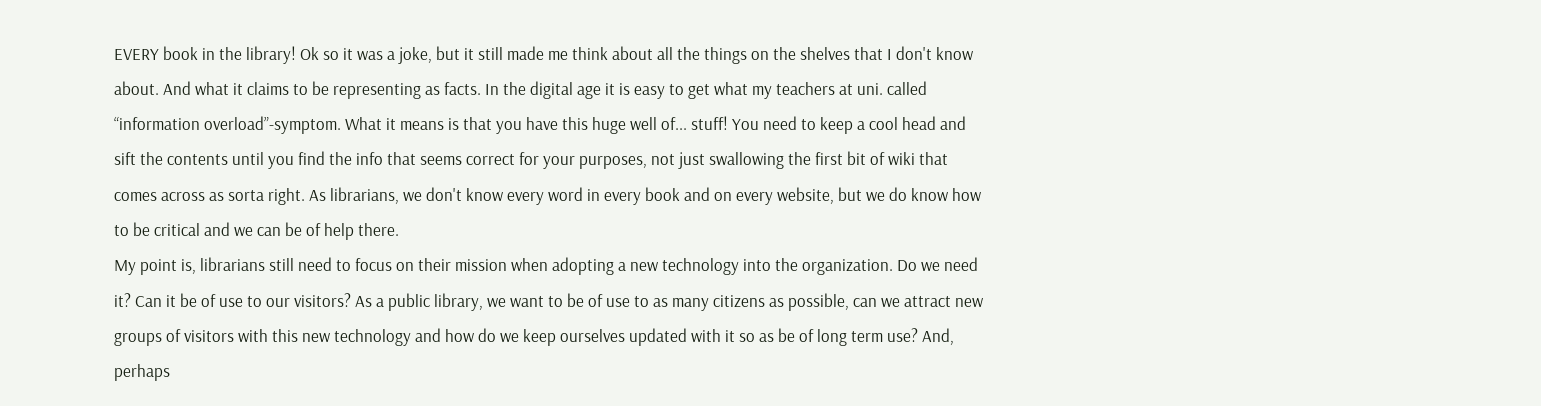EVERY book in the library! Ok so it was a joke, but it still made me think about all the things on the shelves that I don't know about. And what it claims to be representing as facts. In the digital age it is easy to get what my teachers at uni. called “information overload”-symptom. What it means is that you have this huge well of... stuff! You need to keep a cool head and sift the contents until you find the info that seems correct for your purposes, not just swallowing the first bit of wiki that comes across as sorta right. As librarians, we don't know every word in every book and on every website, but we do know how to be critical and we can be of help there.
My point is, librarians still need to focus on their mission when adopting a new technology into the organization. Do we need it? Can it be of use to our visitors? As a public library, we want to be of use to as many citizens as possible, can we attract new groups of visitors with this new technology and how do we keep ourselves updated with it so as be of long term use? And, perhaps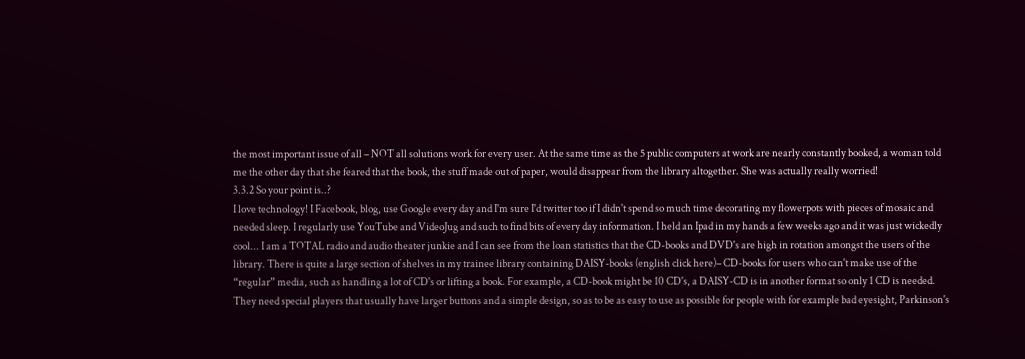the most important issue of all – NOT all solutions work for every user. At the same time as the 5 public computers at work are nearly constantly booked, a woman told me the other day that she feared that the book, the stuff made out of paper, would disappear from the library altogether. She was actually really worried!
3.3.2 So your point is..?
I love technology! I Facebook, blog, use Google every day and I'm sure I'd twitter too if I didn't spend so much time decorating my flowerpots with pieces of mosaic and needed sleep. I regularly use YouTube and VideoJug and such to find bits of every day information. I held an Ipad in my hands a few weeks ago and it was just wickedly cool... I am a TOTAL radio and audio theater junkie and I can see from the loan statistics that the CD-books and DVD's are high in rotation amongst the users of the library. There is quite a large section of shelves in my trainee library containing DAISY-books (english click here)– CD-books for users who can't make use of the “regular” media, such as handling a lot of CD's or lifting a book. For example, a CD-book might be 10 CD's, a DAISY-CD is in another format so only 1 CD is needed. They need special players that usually have larger buttons and a simple design, so as to be as easy to use as possible for people with for example bad eyesight, Parkinson's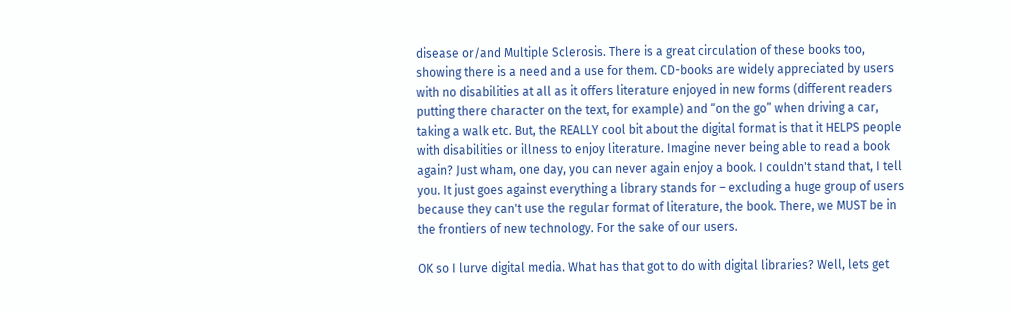disease or/and Multiple Sclerosis. There is a great circulation of these books too, showing there is a need and a use for them. CD-books are widely appreciated by users with no disabilities at all as it offers literature enjoyed in new forms (different readers putting there character on the text, for example) and “on the go” when driving a car, taking a walk etc. But, the REALLY cool bit about the digital format is that it HELPS people with disabilities or illness to enjoy literature. Imagine never being able to read a book again? Just wham, one day, you can never again enjoy a book. I couldn't stand that, I tell you. It just goes against everything a library stands for – excluding a huge group of users because they can't use the regular format of literature, the book. There, we MUST be in the frontiers of new technology. For the sake of our users.

OK so I lurve digital media. What has that got to do with digital libraries? Well, lets get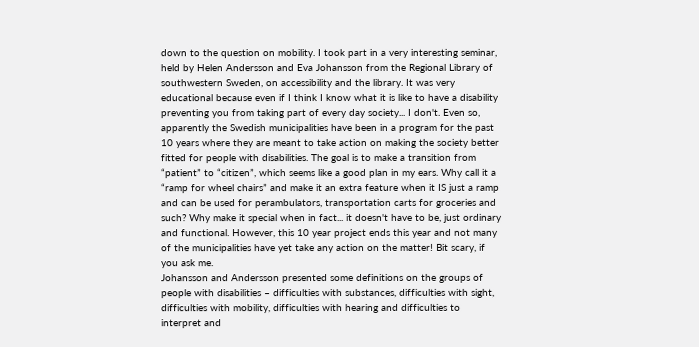down to the question on mobility. I took part in a very interesting seminar, held by Helen Andersson and Eva Johansson from the Regional Library of southwestern Sweden, on accessibility and the library. It was very educational because even if I think I know what it is like to have a disability preventing you from taking part of every day society... I don't. Even so, apparently the Swedish municipalities have been in a program for the past 10 years where they are meant to take action on making the society better fitted for people with disabilities. The goal is to make a transition from “patient” to “citizen”, which seems like a good plan in my ears. Why call it a “ramp for wheel chairs” and make it an extra feature when it IS just a ramp and can be used for perambulators, transportation carts for groceries and such? Why make it special when in fact... it doesn't have to be, just ordinary and functional. However, this 10 year project ends this year and not many of the municipalities have yet take any action on the matter! Bit scary, if you ask me.
Johansson and Andersson presented some definitions on the groups of people with disabilities – difficulties with substances, difficulties with sight, difficulties with mobility, difficulties with hearing and difficulties to interpret and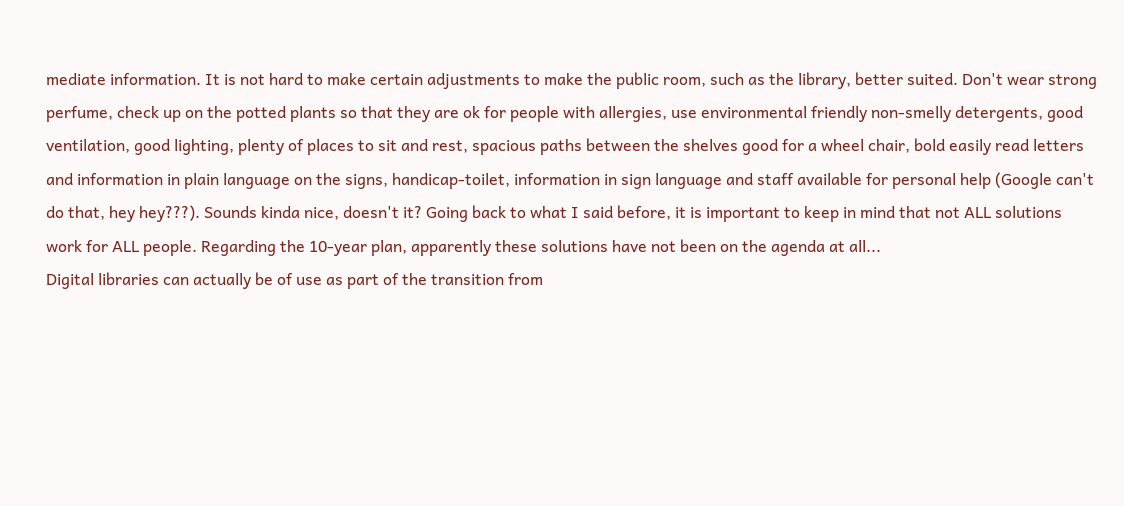mediate information. It is not hard to make certain adjustments to make the public room, such as the library, better suited. Don't wear strong perfume, check up on the potted plants so that they are ok for people with allergies, use environmental friendly non-smelly detergents, good ventilation, good lighting, plenty of places to sit and rest, spacious paths between the shelves good for a wheel chair, bold easily read letters and information in plain language on the signs, handicap-toilet, information in sign language and staff available for personal help (Google can't do that, hey hey???). Sounds kinda nice, doesn't it? Going back to what I said before, it is important to keep in mind that not ALL solutions work for ALL people. Regarding the 10-year plan, apparently these solutions have not been on the agenda at all...
Digital libraries can actually be of use as part of the transition from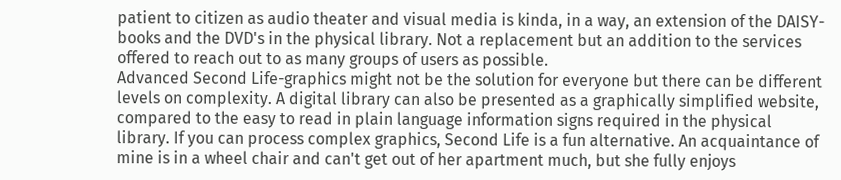patient to citizen as audio theater and visual media is kinda, in a way, an extension of the DAISY-books and the DVD's in the physical library. Not a replacement but an addition to the services offered to reach out to as many groups of users as possible.
Advanced Second Life-graphics might not be the solution for everyone but there can be different levels on complexity. A digital library can also be presented as a graphically simplified website, compared to the easy to read in plain language information signs required in the physical library. If you can process complex graphics, Second Life is a fun alternative. An acquaintance of mine is in a wheel chair and can't get out of her apartment much, but she fully enjoys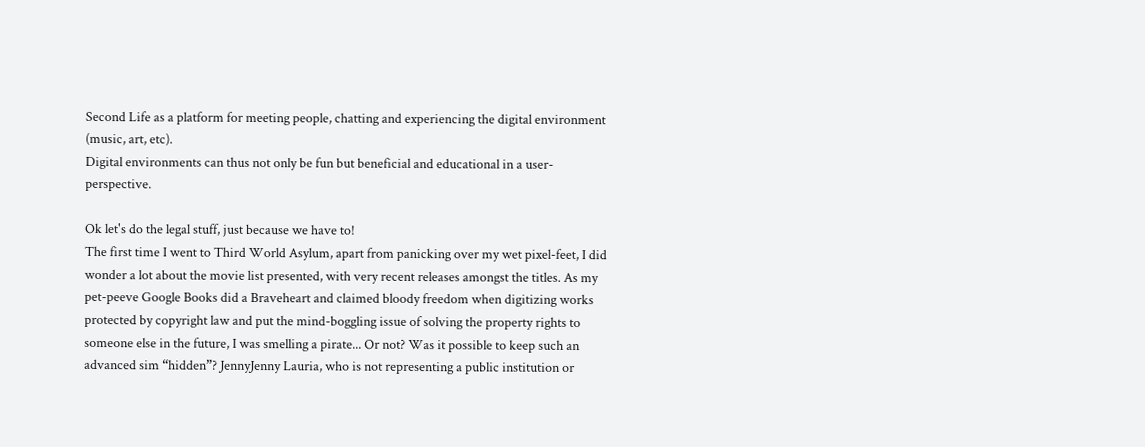Second Life as a platform for meeting people, chatting and experiencing the digital environment (music, art, etc).
Digital environments can thus not only be fun but beneficial and educational in a user-perspective.

Ok let's do the legal stuff, just because we have to!
The first time I went to Third World Asylum, apart from panicking over my wet pixel-feet, I did wonder a lot about the movie list presented, with very recent releases amongst the titles. As my pet-peeve Google Books did a Braveheart and claimed bloody freedom when digitizing works protected by copyright law and put the mind-boggling issue of solving the property rights to someone else in the future, I was smelling a pirate... Or not? Was it possible to keep such an advanced sim “hidden”? JennyJenny Lauria, who is not representing a public institution or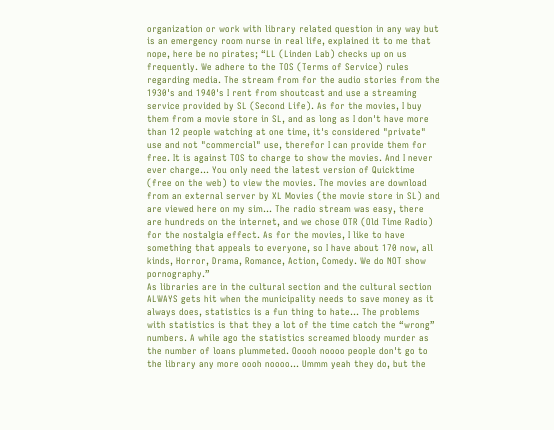organization or work with library related question in any way but is an emergency room nurse in real life, explained it to me that nope, here be no pirates; “LL (Linden Lab) checks up on us frequently. We adhere to the TOS (Terms of Service) rules regarding media. The stream from for the audio stories from the 1930's and 1940's I rent from shoutcast and use a streaming service provided by SL (Second Life). As for the movies, I buy them from a movie store in SL, and as long as I don't have more than 12 people watching at one time, it's considered "private" use and not "commercial" use, therefor I can provide them for free. It is against TOS to charge to show the movies. And I never ever charge... You only need the latest version of Quicktime (free on the web) to view the movies. The movies are download from an external server by XL Movies (the movie store in SL) and are viewed here on my sim... The radio stream was easy, there are hundreds on the internet, and we chose OTR (Old Time Radio) for the nostalgia effect. As for the movies, I like to have something that appeals to everyone, so I have about 170 now, all kinds, Horror, Drama, Romance, Action, Comedy. We do NOT show pornography.”
As libraries are in the cultural section and the cultural section ALWAYS gets hit when the municipality needs to save money as it always does, statistics is a fun thing to hate... The problems with statistics is that they a lot of the time catch the “wrong” numbers. A while ago the statistics screamed bloody murder as the number of loans plummeted. Ooooh noooo people don't go to the library any more oooh noooo... Ummm yeah they do, but the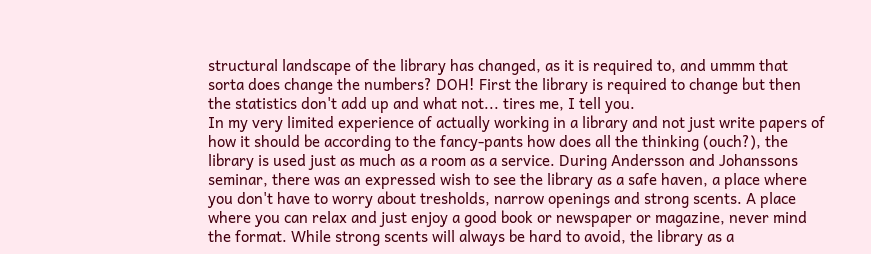structural landscape of the library has changed, as it is required to, and ummm that sorta does change the numbers? DOH! First the library is required to change but then the statistics don't add up and what not... tires me, I tell you.
In my very limited experience of actually working in a library and not just write papers of how it should be according to the fancy-pants how does all the thinking (ouch?), the library is used just as much as a room as a service. During Andersson and Johanssons seminar, there was an expressed wish to see the library as a safe haven, a place where you don't have to worry about tresholds, narrow openings and strong scents. A place where you can relax and just enjoy a good book or newspaper or magazine, never mind the format. While strong scents will always be hard to avoid, the library as a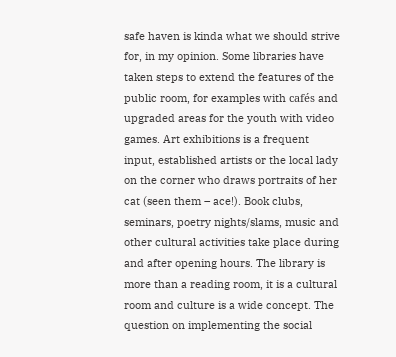safe haven is kinda what we should strive for, in my opinion. Some libraries have taken steps to extend the features of the public room, for examples with cafés and upgraded areas for the youth with video games. Art exhibitions is a frequent input, established artists or the local lady on the corner who draws portraits of her cat (seen them – ace!). Book clubs, seminars, poetry nights/slams, music and other cultural activities take place during and after opening hours. The library is more than a reading room, it is a cultural room and culture is a wide concept. The question on implementing the social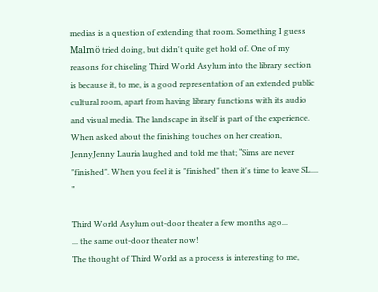medias is a question of extending that room. Something I guess Malmö tried doing, but didn't quite get hold of. One of my reasons for chiseling Third World Asylum into the library section is because it, to me, is a good representation of an extended public cultural room, apart from having library functions with its audio and visual media. The landscape in itself is part of the experience. When asked about the finishing touches on her creation, JennyJenny Lauria laughed and told me that; “Sims are never "finished". When you feel it is "finished" then it's time to leave SL.... ”

Third World Asylum out-door theater a few months ago...
... the same out-door theater now!
The thought of Third World as a process is interesting to me,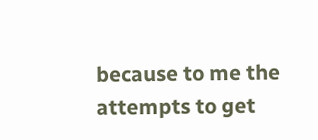because to me the attempts to get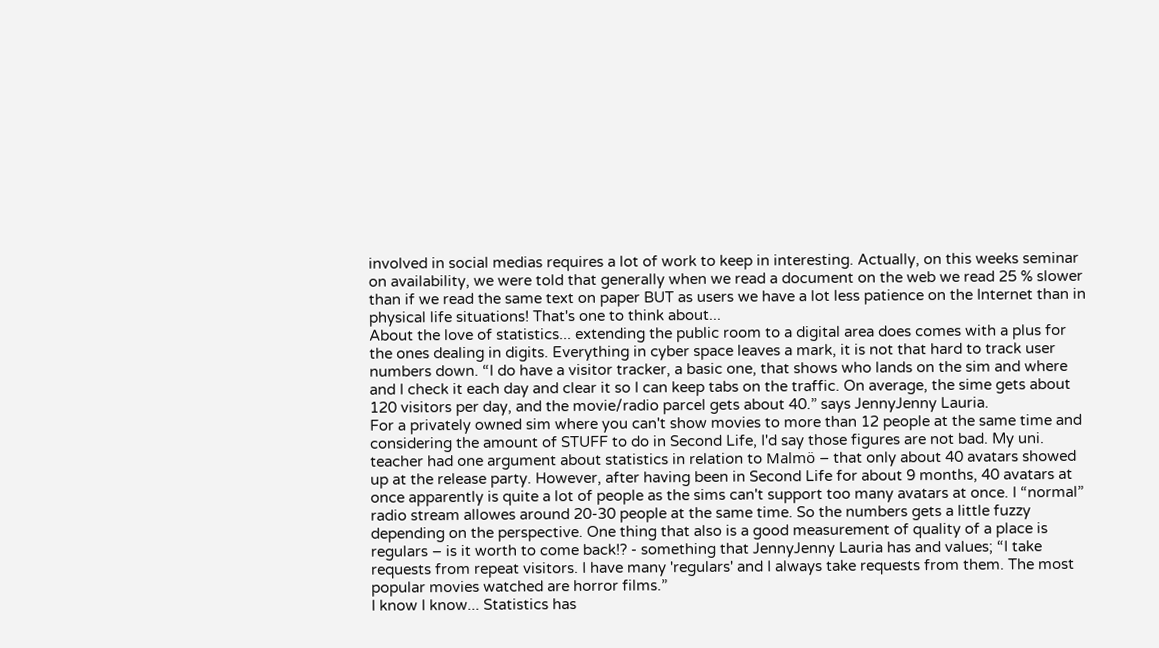involved in social medias requires a lot of work to keep in interesting. Actually, on this weeks seminar on availability, we were told that generally when we read a document on the web we read 25 % slower than if we read the same text on paper BUT as users we have a lot less patience on the Internet than in physical life situations! That's one to think about...
About the love of statistics... extending the public room to a digital area does comes with a plus for the ones dealing in digits. Everything in cyber space leaves a mark, it is not that hard to track user numbers down. “I do have a visitor tracker, a basic one, that shows who lands on the sim and where and I check it each day and clear it so I can keep tabs on the traffic. On average, the sime gets about 120 visitors per day, and the movie/radio parcel gets about 40.” says JennyJenny Lauria.
For a privately owned sim where you can't show movies to more than 12 people at the same time and considering the amount of STUFF to do in Second Life, I'd say those figures are not bad. My uni. teacher had one argument about statistics in relation to Malmö – that only about 40 avatars showed up at the release party. However, after having been in Second Life for about 9 months, 40 avatars at once apparently is quite a lot of people as the sims can't support too many avatars at once. I “normal” radio stream allowes around 20-30 people at the same time. So the numbers gets a little fuzzy depending on the perspective. One thing that also is a good measurement of quality of a place is regulars – is it worth to come back!? - something that JennyJenny Lauria has and values; “I take requests from repeat visitors. I have many 'regulars' and I always take requests from them. The most popular movies watched are horror films.”
I know I know... Statistics has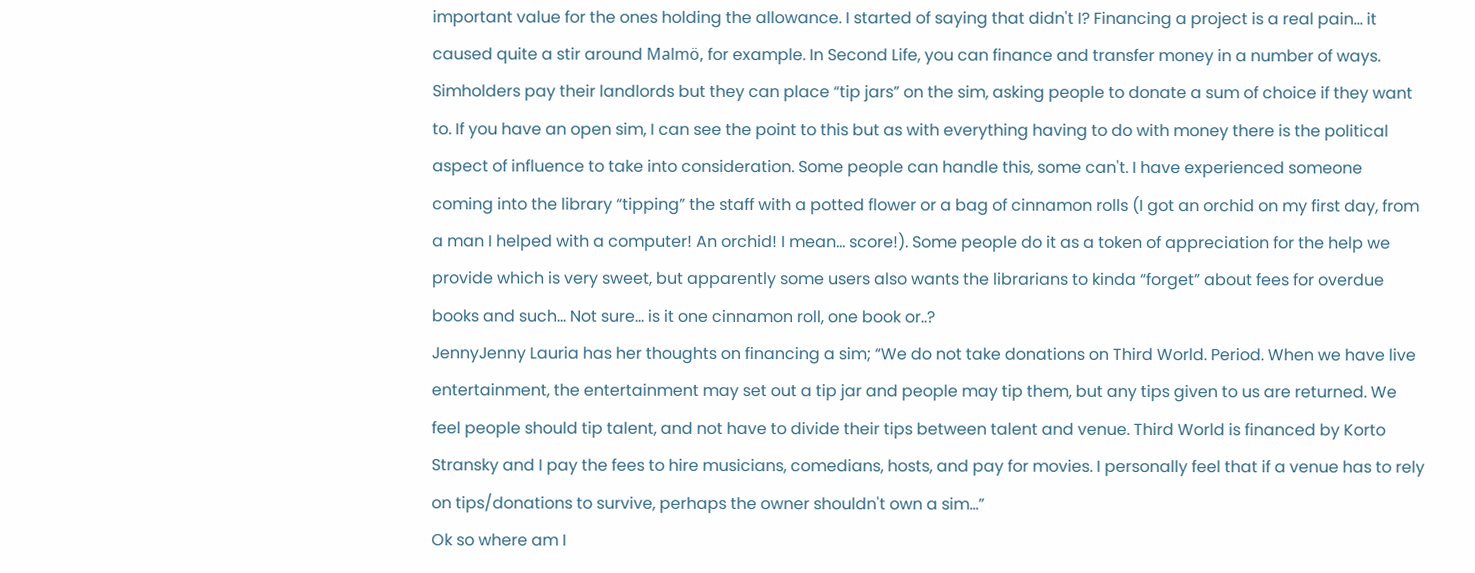important value for the ones holding the allowance. I started of saying that didn't I? Financing a project is a real pain... it caused quite a stir around Malmö, for example. In Second Life, you can finance and transfer money in a number of ways. Simholders pay their landlords but they can place “tip jars” on the sim, asking people to donate a sum of choice if they want to. If you have an open sim, I can see the point to this but as with everything having to do with money there is the political aspect of influence to take into consideration. Some people can handle this, some can't. I have experienced someone coming into the library “tipping” the staff with a potted flower or a bag of cinnamon rolls (I got an orchid on my first day, from a man I helped with a computer! An orchid! I mean... score!). Some people do it as a token of appreciation for the help we provide which is very sweet, but apparently some users also wants the librarians to kinda “forget” about fees for overdue books and such... Not sure... is it one cinnamon roll, one book or..?
JennyJenny Lauria has her thoughts on financing a sim; “We do not take donations on Third World. Period. When we have live entertainment, the entertainment may set out a tip jar and people may tip them, but any tips given to us are returned. We feel people should tip talent, and not have to divide their tips between talent and venue. Third World is financed by Korto Stransky and I pay the fees to hire musicians, comedians, hosts, and pay for movies. I personally feel that if a venue has to rely on tips/donations to survive, perhaps the owner shouldn't own a sim...”
Ok so where am I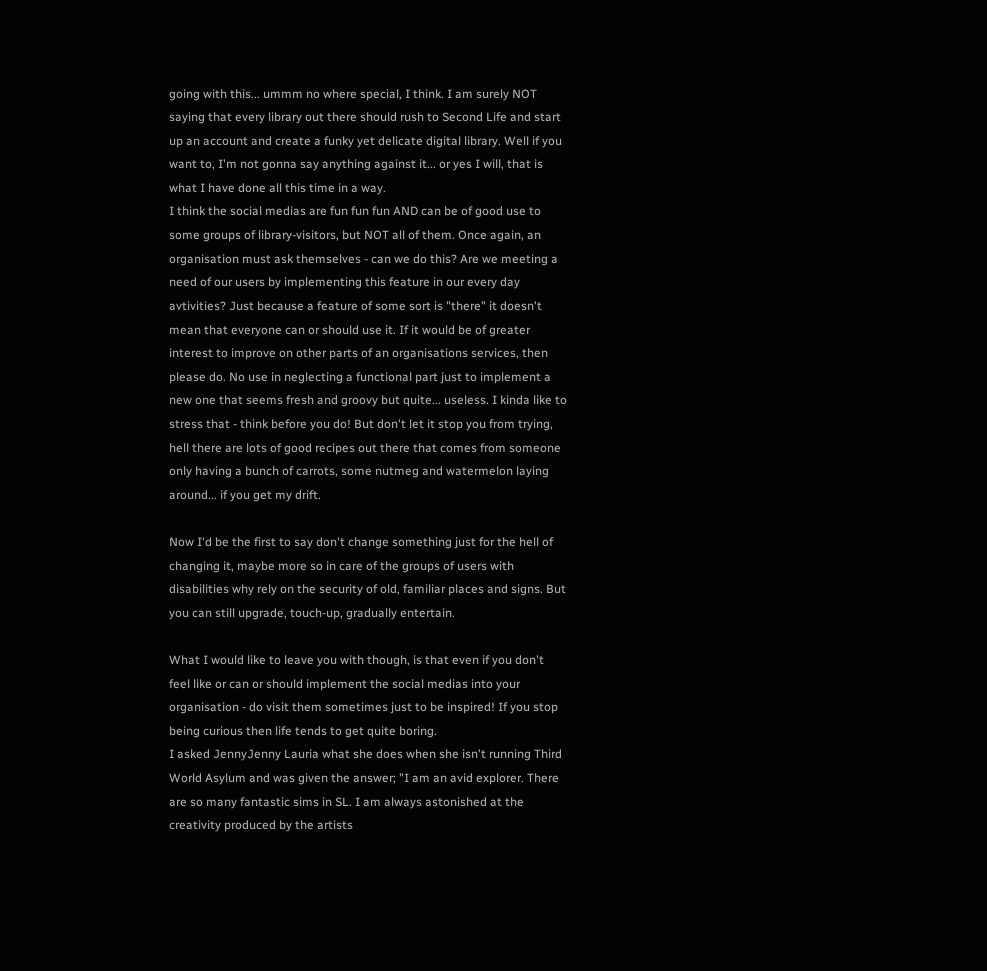going with this... ummm no where special, I think. I am surely NOT saying that every library out there should rush to Second Life and start up an account and create a funky yet delicate digital library. Well if you want to, I'm not gonna say anything against it... or yes I will, that is what I have done all this time in a way.
I think the social medias are fun fun fun AND can be of good use to some groups of library-visitors, but NOT all of them. Once again, an organisation must ask themselves - can we do this? Are we meeting a need of our users by implementing this feature in our every day avtivities? Just because a feature of some sort is "there" it doesn't mean that everyone can or should use it. If it would be of greater interest to improve on other parts of an organisations services, then please do. No use in neglecting a functional part just to implement a new one that seems fresh and groovy but quite... useless. I kinda like to stress that - think before you do! But don't let it stop you from trying, hell there are lots of good recipes out there that comes from someone only having a bunch of carrots, some nutmeg and watermelon laying around... if you get my drift.

Now I'd be the first to say don't change something just for the hell of changing it, maybe more so in care of the groups of users with disabilities why rely on the security of old, familiar places and signs. But you can still upgrade, touch-up, gradually entertain.

What I would like to leave you with though, is that even if you don't feel like or can or should implement the social medias into your organisation - do visit them sometimes just to be inspired! If you stop being curious then life tends to get quite boring.
I asked JennyJenny Lauria what she does when she isn't running Third World Asylum and was given the answer; "I am an avid explorer. There are so many fantastic sims in SL. I am always astonished at the creativity produced by the artists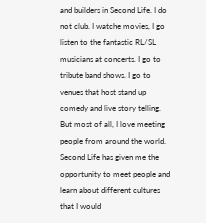and builders in Second Life. I do not club. I watche movies, I go listen to the fantastic RL/SL musicians at concerts. I go to tribute band shows. I go to venues that host stand up comedy and live story telling. But most of all, I love meeting people from around the world. Second Life has given me the opportunity to meet people and learn about different cultures that I would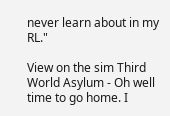never learn about in my RL."

View on the sim Third World Asylum - Oh well time to go home. I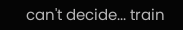can't decide... train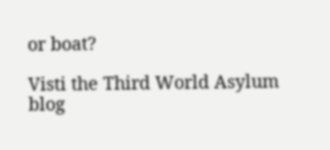or boat?

Visti the Third World Asylum blog